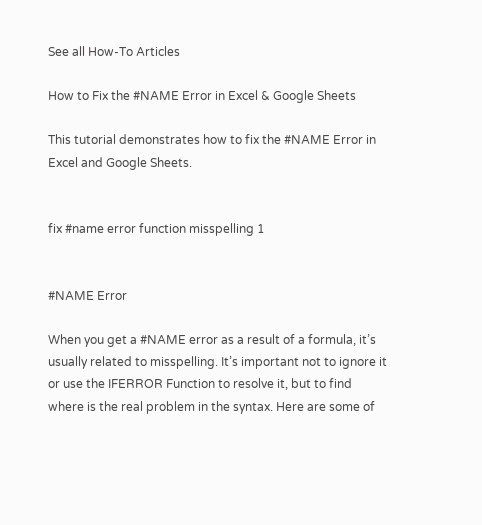See all How-To Articles

How to Fix the #NAME Error in Excel & Google Sheets

This tutorial demonstrates how to fix the #NAME Error in Excel and Google Sheets.


fix #name error function misspelling 1


#NAME Error

When you get a #NAME error as a result of a formula, it’s usually related to misspelling. It’s important not to ignore it or use the IFERROR Function to resolve it, but to find where is the real problem in the syntax. Here are some of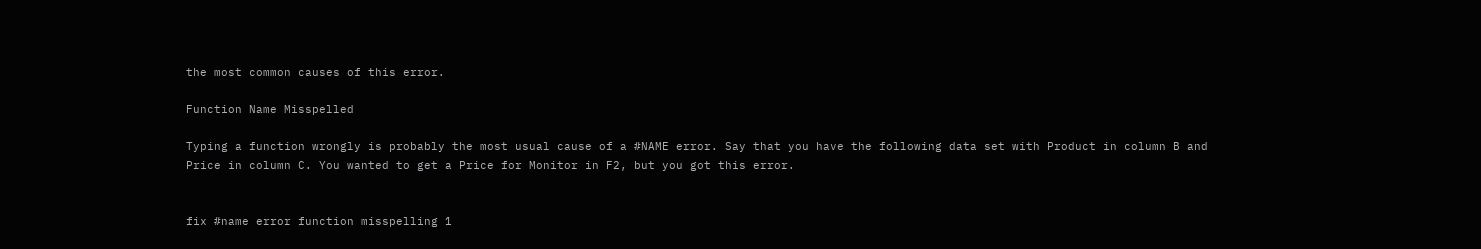the most common causes of this error.

Function Name Misspelled

Typing a function wrongly is probably the most usual cause of a #NAME error. Say that you have the following data set with Product in column B and Price in column C. You wanted to get a Price for Monitor in F2, but you got this error.


fix #name error function misspelling 1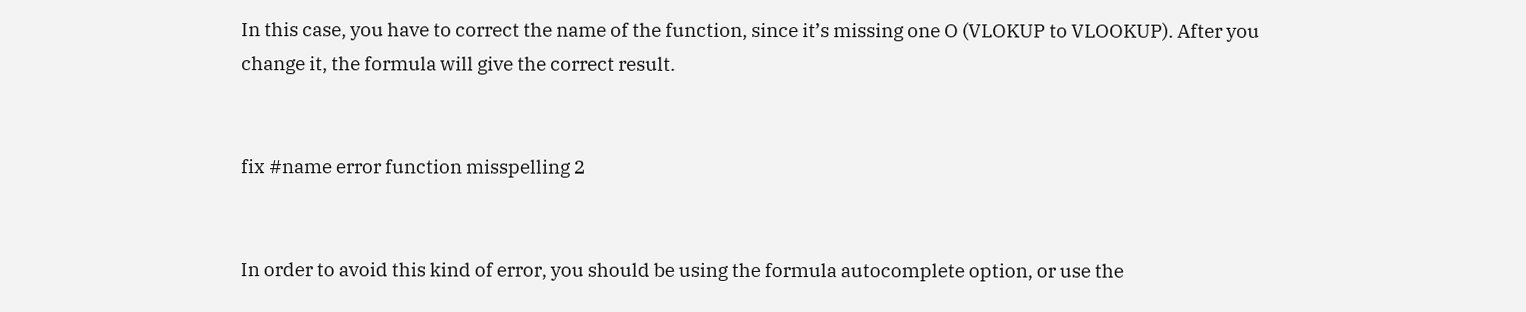In this case, you have to correct the name of the function, since it’s missing one O (VLOKUP to VLOOKUP). After you change it, the formula will give the correct result.


fix #name error function misspelling 2


In order to avoid this kind of error, you should be using the formula autocomplete option, or use the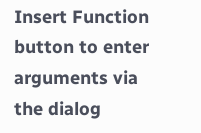Insert Function button to enter arguments via the dialog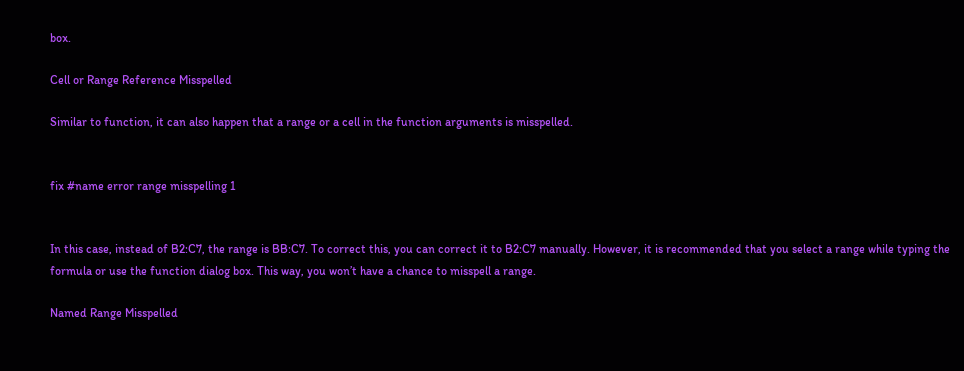box.

Cell or Range Reference Misspelled

Similar to function, it can also happen that a range or a cell in the function arguments is misspelled.


fix #name error range misspelling 1


In this case, instead of B2:C7, the range is BB:C7. To correct this, you can correct it to B2:C7 manually. However, it is recommended that you select a range while typing the formula or use the function dialog box. This way, you won’t have a chance to misspell a range.

Named Range Misspelled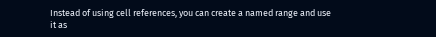Instead of using cell references, you can create a named range and use it as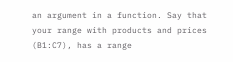an argument in a function. Say that your range with products and prices (B1:C7), has a range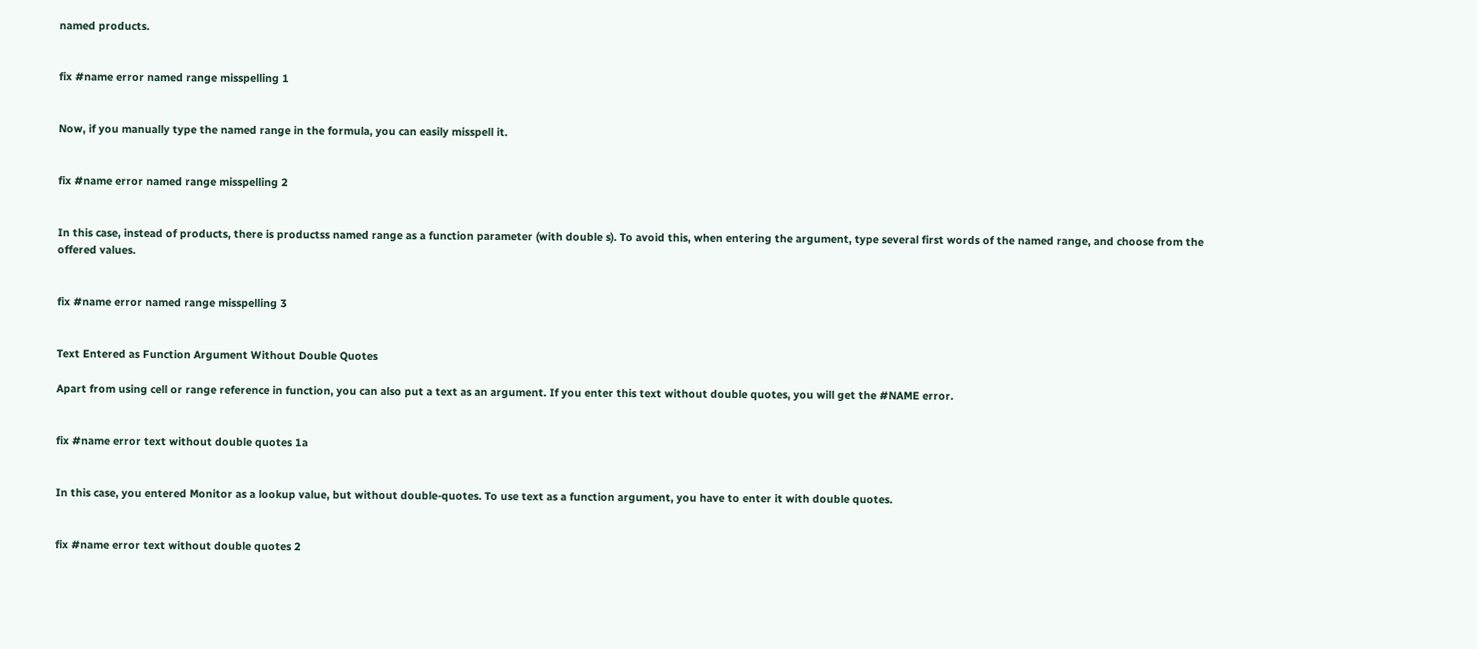named products.


fix #name error named range misspelling 1


Now, if you manually type the named range in the formula, you can easily misspell it.


fix #name error named range misspelling 2


In this case, instead of products, there is productss named range as a function parameter (with double s). To avoid this, when entering the argument, type several first words of the named range, and choose from the offered values.


fix #name error named range misspelling 3


Text Entered as Function Argument Without Double Quotes

Apart from using cell or range reference in function, you can also put a text as an argument. If you enter this text without double quotes, you will get the #NAME error.


fix #name error text without double quotes 1a


In this case, you entered Monitor as a lookup value, but without double-quotes. To use text as a function argument, you have to enter it with double quotes.


fix #name error text without double quotes 2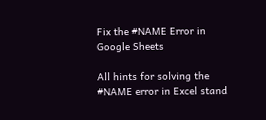Fix the #NAME Error in Google Sheets

All hints for solving the #NAME error in Excel stand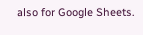also for Google Sheets.